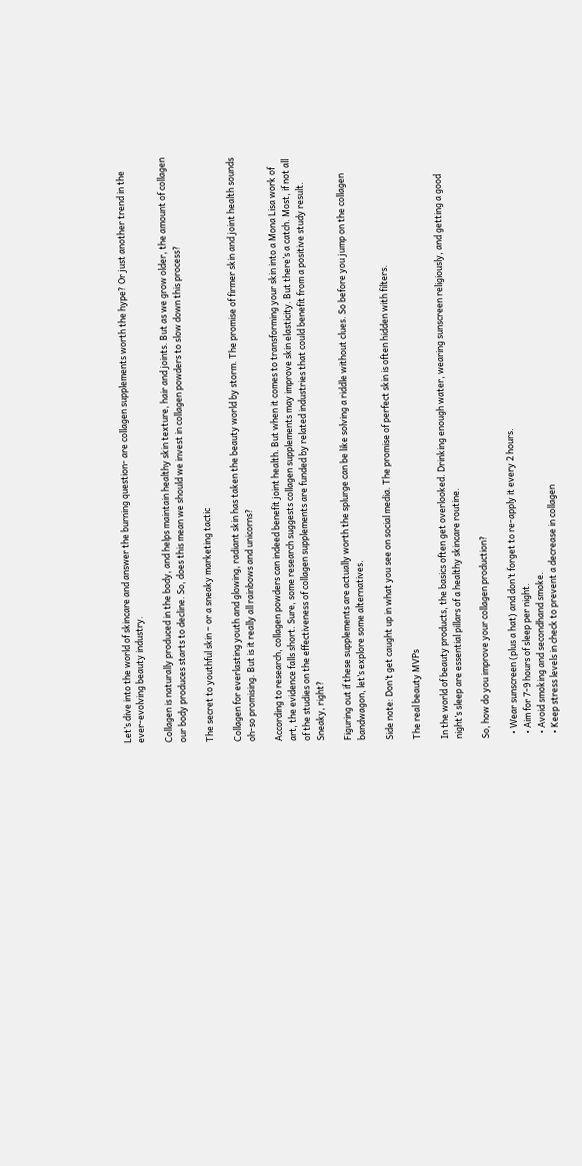Let’s dive into the world of skincare and answer the burning question- are collagen supplements worth the hype? Or just another trend in the ever-evolving beauty industry.

Collagen is naturally produced in the body, and helps maintain healthy skin texture, hair and joints. But as we grow older, the amount of collagen our body produces starts to decline. So, does this mean we should we invest in collagen powders to slow down this process?

The secret to youthful skin – or a sneaky marketing tactic

Collagen for everlasting youth and glowing, radiant skin has taken the beauty world by storm. The promise of firmer skin and joint health sounds oh-so promising. But is it really all rainbows and unicorns?

According to research, collagen powders can indeed benefit joint health. But when it comes to transforming your skin into a Mona Lisa work of art, the evidence falls short. Sure, some research suggests collagen supplements may improve skin elasticity. But there’s a catch. Most, if not all of the studies on the effectiveness of collagen supplements are funded by related industries that could benefit from a positive study result. Sneaky, right?

Figuring out if these supplements are actually worth the splurge can be like solving a riddle without clues. So before you jump on the collagen bandwagon, let’s explore some alternatives.

Side note: Don’t get caught up in what you see on social media. The promise of perfect skin is often hidden with filters.

The real beauty MVPs

In the world of beauty products, the basics often get overlooked. Drinking enough water, wearing sunscreen religiously, and getting a good night’s sleep are essential pillars of a healthy skincare routine.

So, how do you improve your collagen production?

  • Wear sunscreen (plus a hat) and don’t forget to re-apply it every 2 hours.
  • Aim for 7-9 hours of sleep per night.
  • Avoid smoking and secondhand smoke.
  • Keep stress levels in check to prevent a decrease in collagen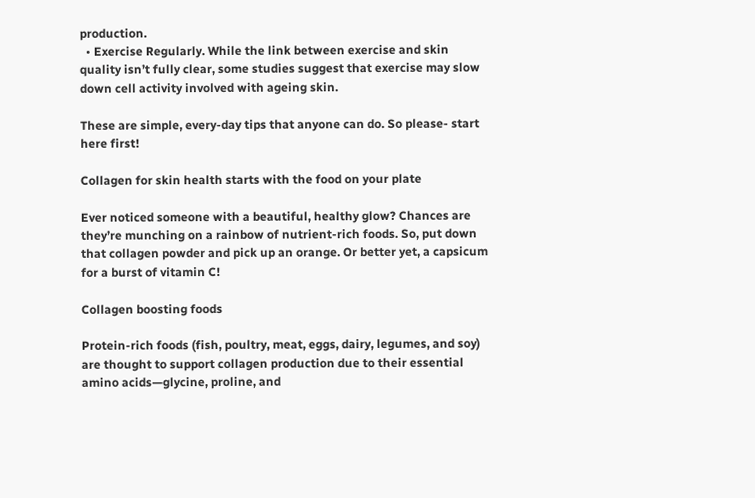production.
  • Exercise Regularly. While the link between exercise and skin quality isn’t fully clear, some studies suggest that exercise may slow down cell activity involved with ageing skin.

These are simple, every-day tips that anyone can do. So please- start here first!

Collagen for skin health starts with the food on your plate

Ever noticed someone with a beautiful, healthy glow? Chances are they’re munching on a rainbow of nutrient-rich foods. So, put down that collagen powder and pick up an orange. Or better yet, a capsicum for a burst of vitamin C!

Collagen boosting foods

Protein-rich foods (fish, poultry, meat, eggs, dairy, legumes, and soy) are thought to support collagen production due to their essential amino acids—glycine, proline, and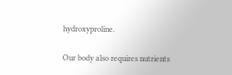hydroxyproline.

Our body also requires nutrients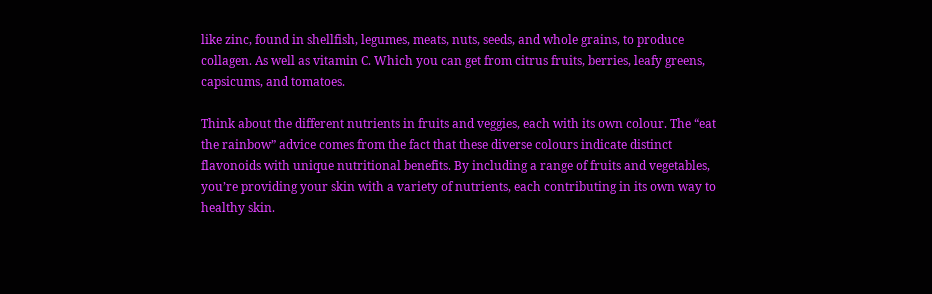like zinc, found in shellfish, legumes, meats, nuts, seeds, and whole grains, to produce collagen. As well as vitamin C. Which you can get from citrus fruits, berries, leafy greens, capsicums, and tomatoes.

Think about the different nutrients in fruits and veggies, each with its own colour. The “eat the rainbow” advice comes from the fact that these diverse colours indicate distinct flavonoids with unique nutritional benefits. By including a range of fruits and vegetables, you’re providing your skin with a variety of nutrients, each contributing in its own way to healthy skin.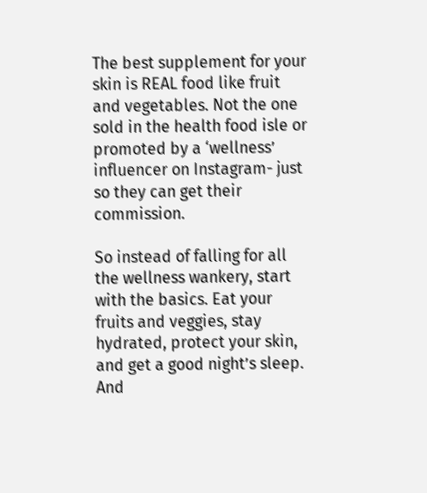The best supplement for your skin is REAL food like fruit and vegetables. Not the one sold in the health food isle or promoted by a ‘wellness’ influencer on Instagram- just so they can get their commission.

So instead of falling for all the wellness wankery, start with the basics. Eat your fruits and veggies, stay hydrated, protect your skin, and get a good night’s sleep. And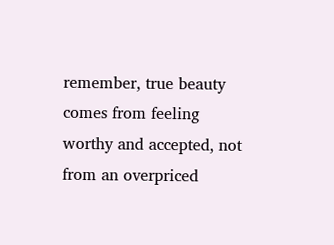remember, true beauty comes from feeling worthy and accepted, not from an overpriced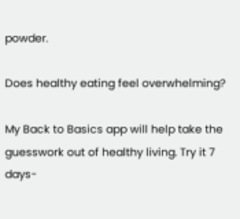powder.

Does healthy eating feel overwhelming?

My Back to Basics app will help take the guesswork out of healthy living. Try it 7 days-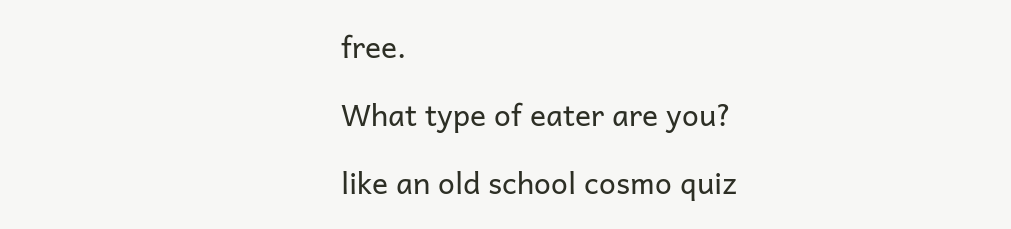free.

What type of eater are you?

like an old school cosmo quiz